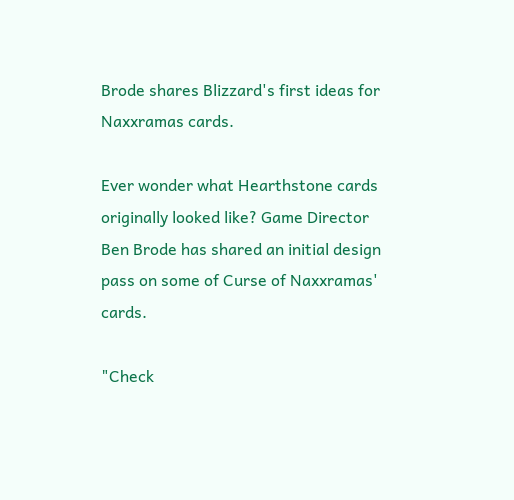Brode shares Blizzard's first ideas for Naxxramas cards.

Ever wonder what Hearthstone cards originally looked like? Game Director Ben Brode has shared an initial design pass on some of Curse of Naxxramas' cards.

"Check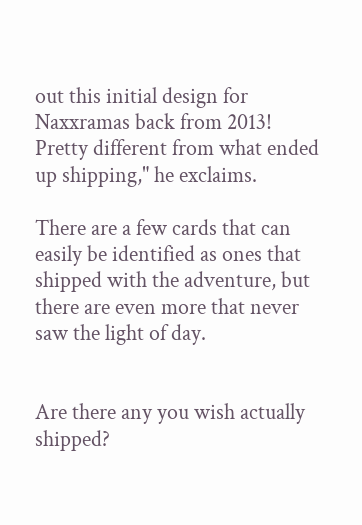out this initial design for Naxxramas back from 2013! Pretty different from what ended up shipping," he exclaims.

There are a few cards that can easily be identified as ones that shipped with the adventure, but there are even more that never saw the light of day.


Are there any you wish actually shipped?